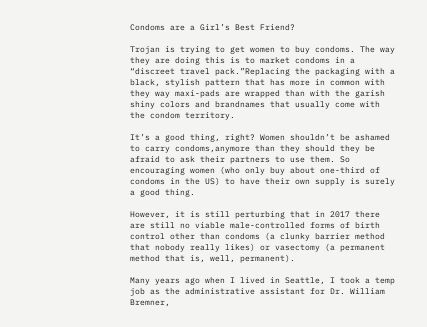Condoms are a Girl’s Best Friend?

Trojan is trying to get women to buy condoms. The way they are doing this is to market condoms in a “discreet travel pack.”Replacing the packaging with a black, stylish pattern that has more in common with they way maxi-pads are wrapped than with the garish shiny colors and brandnames that usually come with the condom territory.

It’s a good thing, right? Women shouldn’t be ashamed to carry condoms,anymore than they should they be afraid to ask their partners to use them. So encouraging women (who only buy about one-third of condoms in the US) to have their own supply is surely a good thing.

However, it is still perturbing that in 2017 there are still no viable male-controlled forms of birth control other than condoms (a clunky barrier method that nobody really likes) or vasectomy (a permanent method that is, well, permanent).

Many years ago when I lived in Seattle, I took a temp job as the administrative assistant for Dr. William Bremner,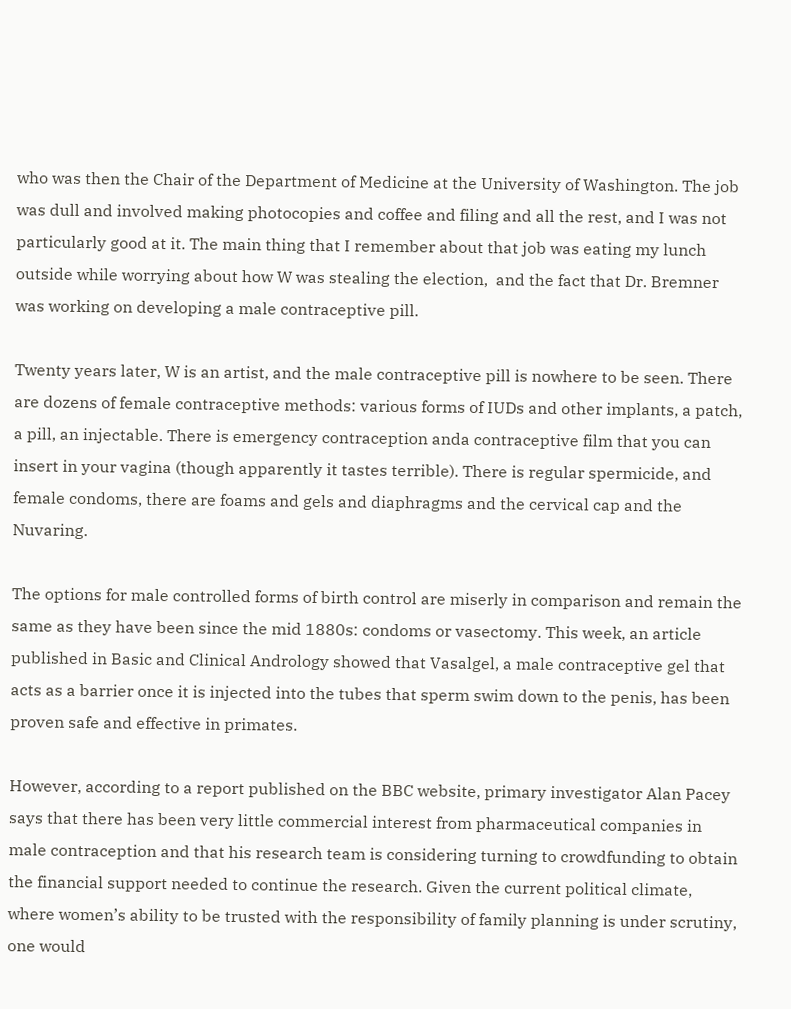who was then the Chair of the Department of Medicine at the University of Washington. The job was dull and involved making photocopies and coffee and filing and all the rest, and I was not particularly good at it. The main thing that I remember about that job was eating my lunch outside while worrying about how W was stealing the election,  and the fact that Dr. Bremner was working on developing a male contraceptive pill.

Twenty years later, W is an artist, and the male contraceptive pill is nowhere to be seen. There are dozens of female contraceptive methods: various forms of IUDs and other implants, a patch, a pill, an injectable. There is emergency contraception anda contraceptive film that you can insert in your vagina (though apparently it tastes terrible). There is regular spermicide, and female condoms, there are foams and gels and diaphragms and the cervical cap and the Nuvaring.

The options for male controlled forms of birth control are miserly in comparison and remain the same as they have been since the mid 1880s: condoms or vasectomy. This week, an article published in Basic and Clinical Andrology showed that Vasalgel, a male contraceptive gel that acts as a barrier once it is injected into the tubes that sperm swim down to the penis, has been proven safe and effective in primates.

However, according to a report published on the BBC website, primary investigator Alan Pacey says that there has been very little commercial interest from pharmaceutical companies in male contraception and that his research team is considering turning to crowdfunding to obtain the financial support needed to continue the research. Given the current political climate, where women’s ability to be trusted with the responsibility of family planning is under scrutiny, one would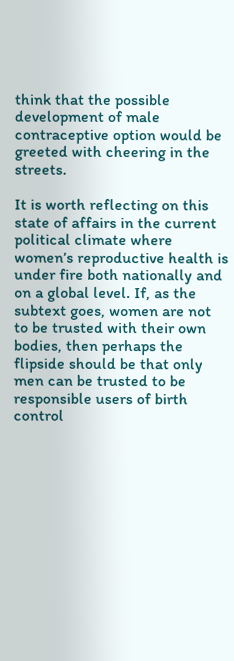think that the possible development of male contraceptive option would be greeted with cheering in the streets.

It is worth reflecting on this state of affairs in the current political climate where women’s reproductive health is under fire both nationally and on a global level. If, as the subtext goes, women are not to be trusted with their own bodies, then perhaps the flipside should be that only men can be trusted to be responsible users of birth control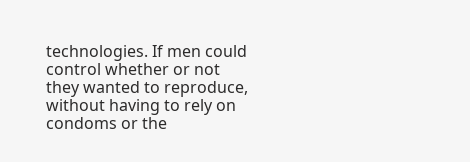technologies. If men could control whether or not they wanted to reproduce, without having to rely on condoms or the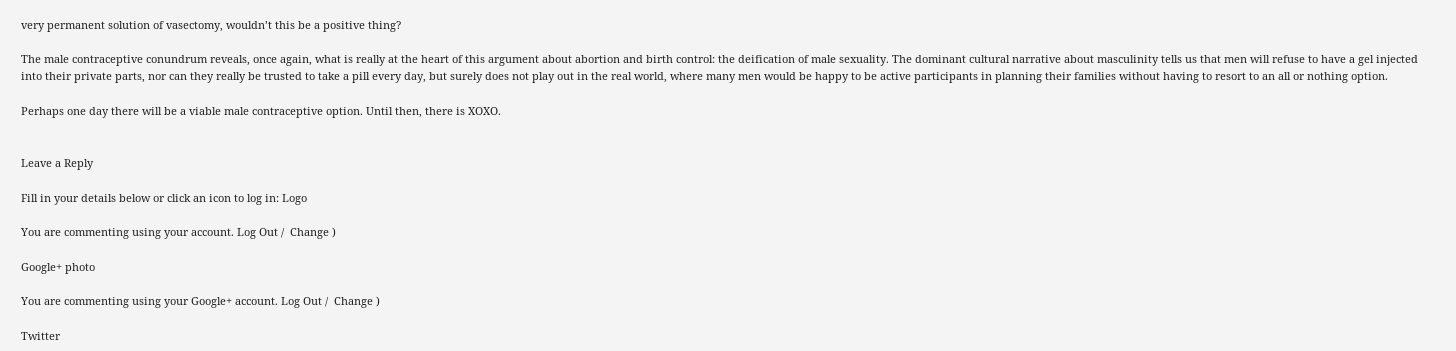very permanent solution of vasectomy, wouldn’t this be a positive thing?

The male contraceptive conundrum reveals, once again, what is really at the heart of this argument about abortion and birth control: the deification of male sexuality. The dominant cultural narrative about masculinity tells us that men will refuse to have a gel injected into their private parts, nor can they really be trusted to take a pill every day, but surely does not play out in the real world, where many men would be happy to be active participants in planning their families without having to resort to an all or nothing option.

Perhaps one day there will be a viable male contraceptive option. Until then, there is XOXO.


Leave a Reply

Fill in your details below or click an icon to log in: Logo

You are commenting using your account. Log Out /  Change )

Google+ photo

You are commenting using your Google+ account. Log Out /  Change )

Twitter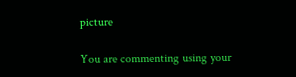picture

You are commenting using your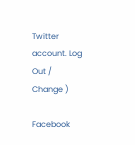Twitter account. Log Out /  Change )

Facebook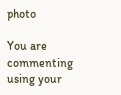photo

You are commenting using your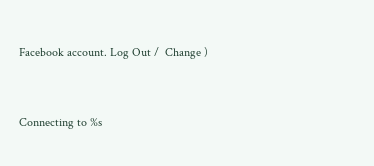Facebook account. Log Out /  Change )


Connecting to %s